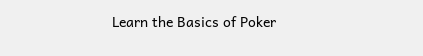Learn the Basics of Poker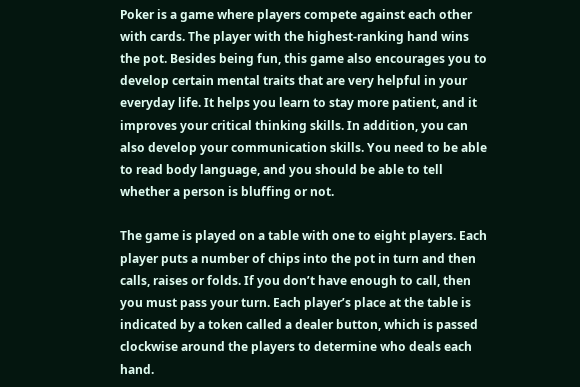Poker is a game where players compete against each other with cards. The player with the highest-ranking hand wins the pot. Besides being fun, this game also encourages you to develop certain mental traits that are very helpful in your everyday life. It helps you learn to stay more patient, and it improves your critical thinking skills. In addition, you can also develop your communication skills. You need to be able to read body language, and you should be able to tell whether a person is bluffing or not.

The game is played on a table with one to eight players. Each player puts a number of chips into the pot in turn and then calls, raises or folds. If you don’t have enough to call, then you must pass your turn. Each player’s place at the table is indicated by a token called a dealer button, which is passed clockwise around the players to determine who deals each hand.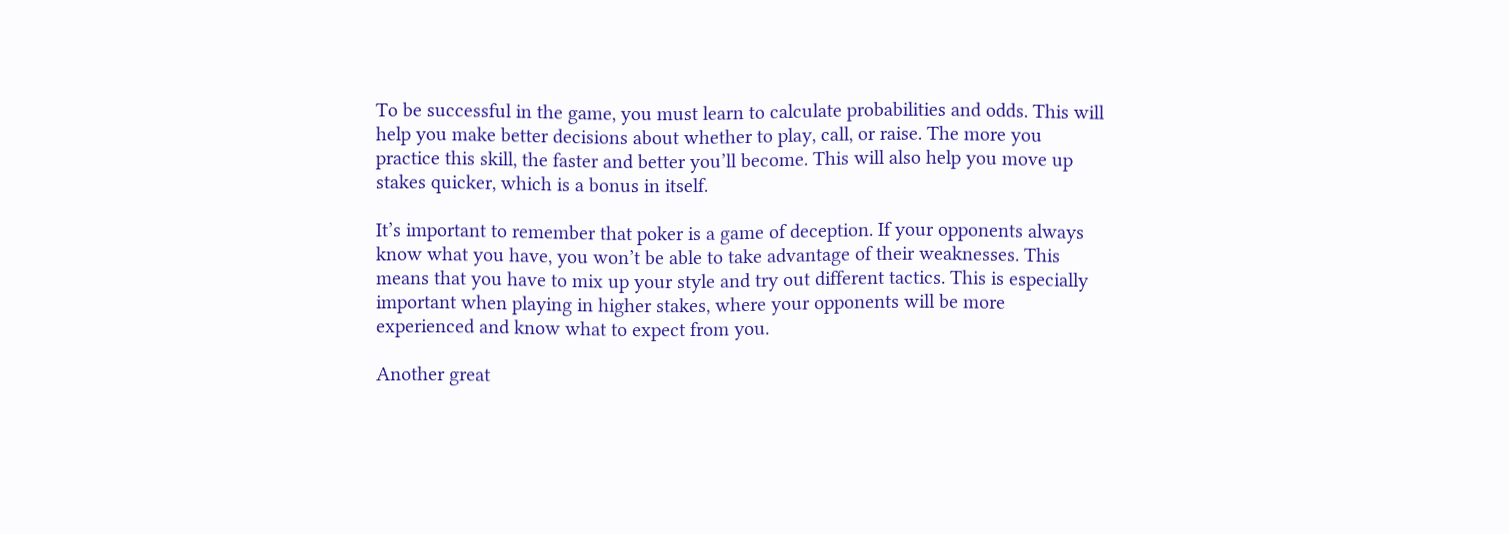To be successful in the game, you must learn to calculate probabilities and odds. This will help you make better decisions about whether to play, call, or raise. The more you practice this skill, the faster and better you’ll become. This will also help you move up stakes quicker, which is a bonus in itself.

It’s important to remember that poker is a game of deception. If your opponents always know what you have, you won’t be able to take advantage of their weaknesses. This means that you have to mix up your style and try out different tactics. This is especially important when playing in higher stakes, where your opponents will be more experienced and know what to expect from you.

Another great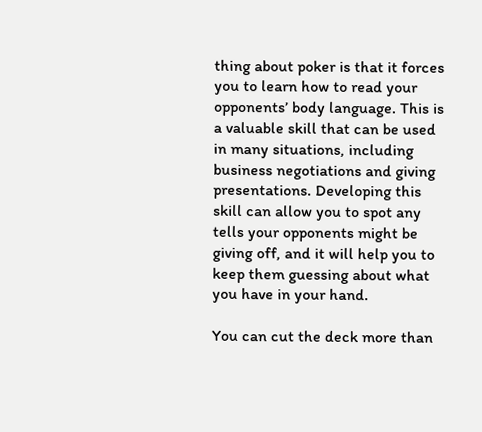thing about poker is that it forces you to learn how to read your opponents’ body language. This is a valuable skill that can be used in many situations, including business negotiations and giving presentations. Developing this skill can allow you to spot any tells your opponents might be giving off, and it will help you to keep them guessing about what you have in your hand.

You can cut the deck more than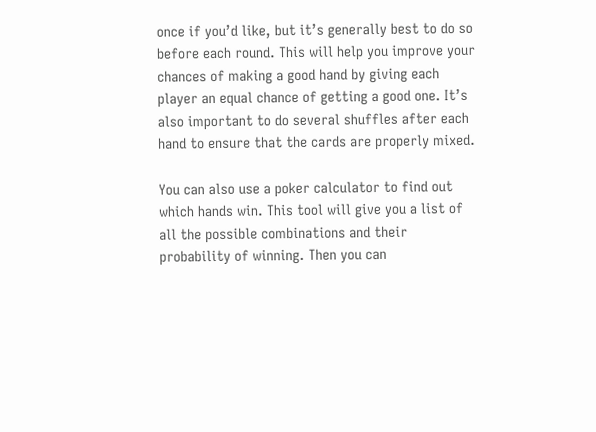once if you’d like, but it’s generally best to do so before each round. This will help you improve your chances of making a good hand by giving each player an equal chance of getting a good one. It’s also important to do several shuffles after each hand to ensure that the cards are properly mixed.

You can also use a poker calculator to find out which hands win. This tool will give you a list of all the possible combinations and their probability of winning. Then you can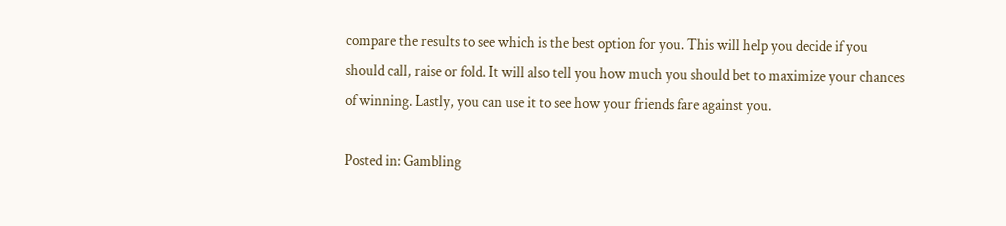compare the results to see which is the best option for you. This will help you decide if you should call, raise or fold. It will also tell you how much you should bet to maximize your chances of winning. Lastly, you can use it to see how your friends fare against you.

Posted in: Gambling